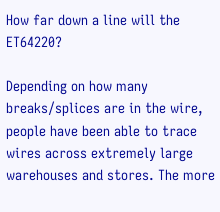How far down a line will the ET64220?

Depending on how many breaks/splices are in the wire, people have been able to trace wires across extremely large warehouses and stores. The more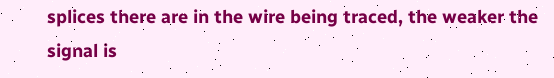splices there are in the wire being traced, the weaker the signal is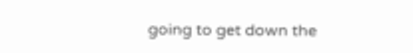going to get down the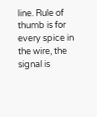line. Rule of thumb is for every spice in the wire, the signal is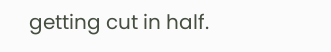getting cut in half.